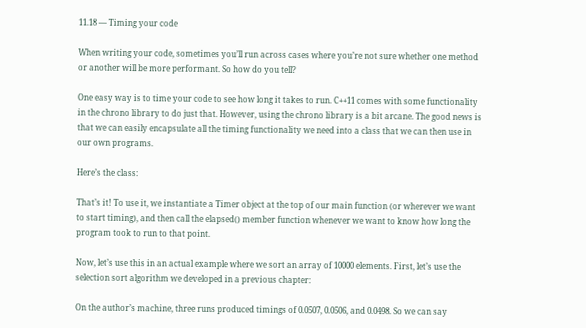11.18 — Timing your code

When writing your code, sometimes you’ll run across cases where you’re not sure whether one method or another will be more performant. So how do you tell?

One easy way is to time your code to see how long it takes to run. C++11 comes with some functionality in the chrono library to do just that. However, using the chrono library is a bit arcane. The good news is that we can easily encapsulate all the timing functionality we need into a class that we can then use in our own programs.

Here’s the class:

That’s it! To use it, we instantiate a Timer object at the top of our main function (or wherever we want to start timing), and then call the elapsed() member function whenever we want to know how long the program took to run to that point.

Now, let’s use this in an actual example where we sort an array of 10000 elements. First, let’s use the selection sort algorithm we developed in a previous chapter:

On the author’s machine, three runs produced timings of 0.0507, 0.0506, and 0.0498. So we can say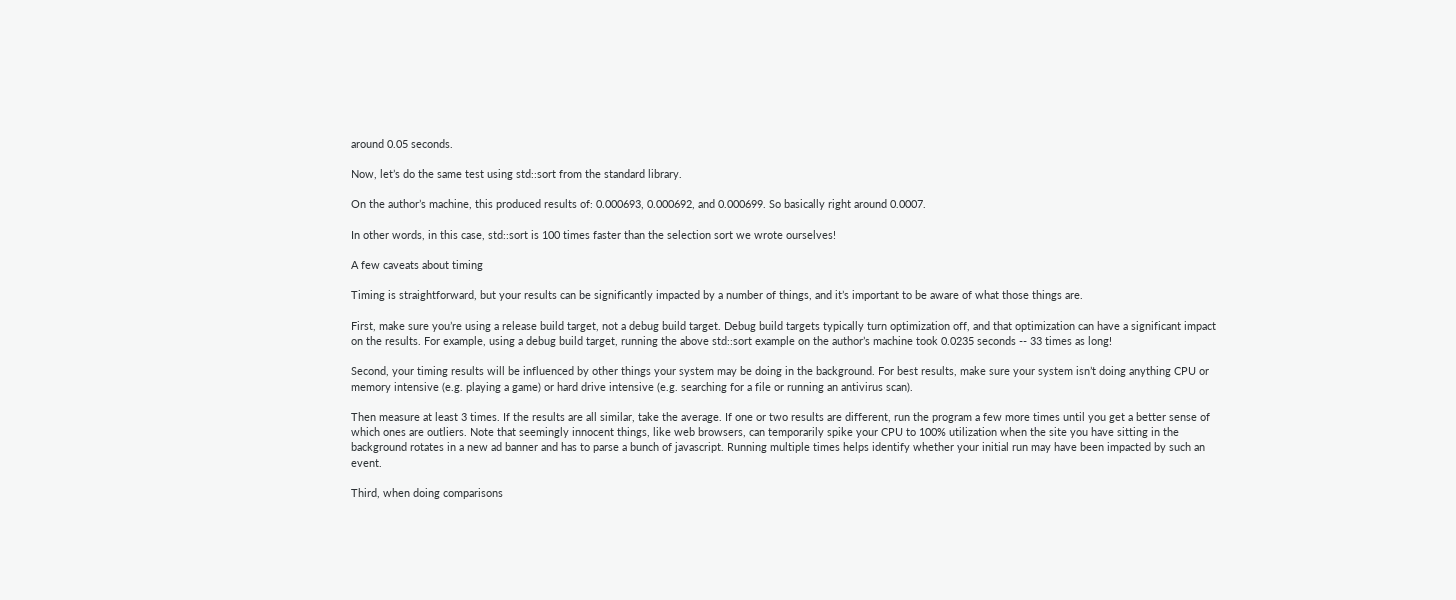around 0.05 seconds.

Now, let’s do the same test using std::sort from the standard library.

On the author’s machine, this produced results of: 0.000693, 0.000692, and 0.000699. So basically right around 0.0007.

In other words, in this case, std::sort is 100 times faster than the selection sort we wrote ourselves!

A few caveats about timing

Timing is straightforward, but your results can be significantly impacted by a number of things, and it’s important to be aware of what those things are.

First, make sure you’re using a release build target, not a debug build target. Debug build targets typically turn optimization off, and that optimization can have a significant impact on the results. For example, using a debug build target, running the above std::sort example on the author’s machine took 0.0235 seconds -- 33 times as long!

Second, your timing results will be influenced by other things your system may be doing in the background. For best results, make sure your system isn’t doing anything CPU or memory intensive (e.g. playing a game) or hard drive intensive (e.g. searching for a file or running an antivirus scan).

Then measure at least 3 times. If the results are all similar, take the average. If one or two results are different, run the program a few more times until you get a better sense of which ones are outliers. Note that seemingly innocent things, like web browsers, can temporarily spike your CPU to 100% utilization when the site you have sitting in the background rotates in a new ad banner and has to parse a bunch of javascript. Running multiple times helps identify whether your initial run may have been impacted by such an event.

Third, when doing comparisons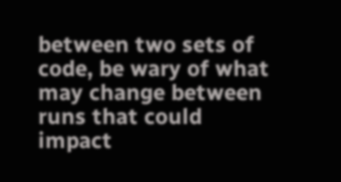between two sets of code, be wary of what may change between runs that could impact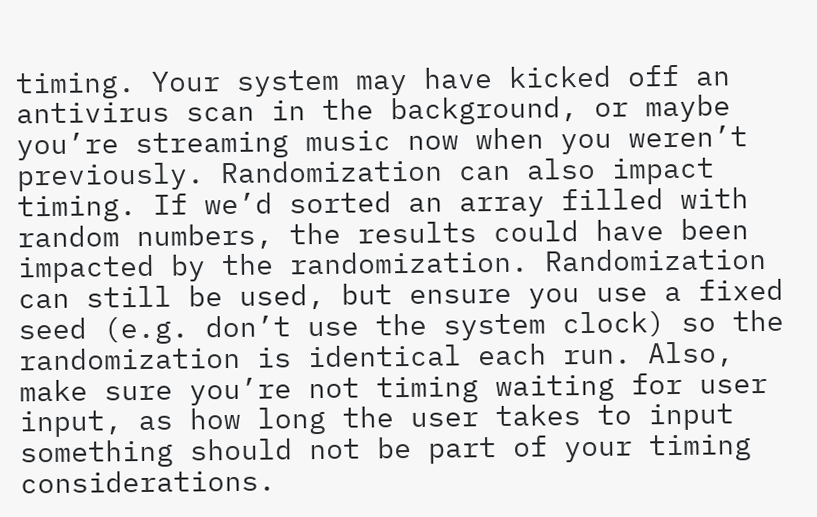timing. Your system may have kicked off an antivirus scan in the background, or maybe you’re streaming music now when you weren’t previously. Randomization can also impact timing. If we’d sorted an array filled with random numbers, the results could have been impacted by the randomization. Randomization can still be used, but ensure you use a fixed seed (e.g. don’t use the system clock) so the randomization is identical each run. Also, make sure you’re not timing waiting for user input, as how long the user takes to input something should not be part of your timing considerations.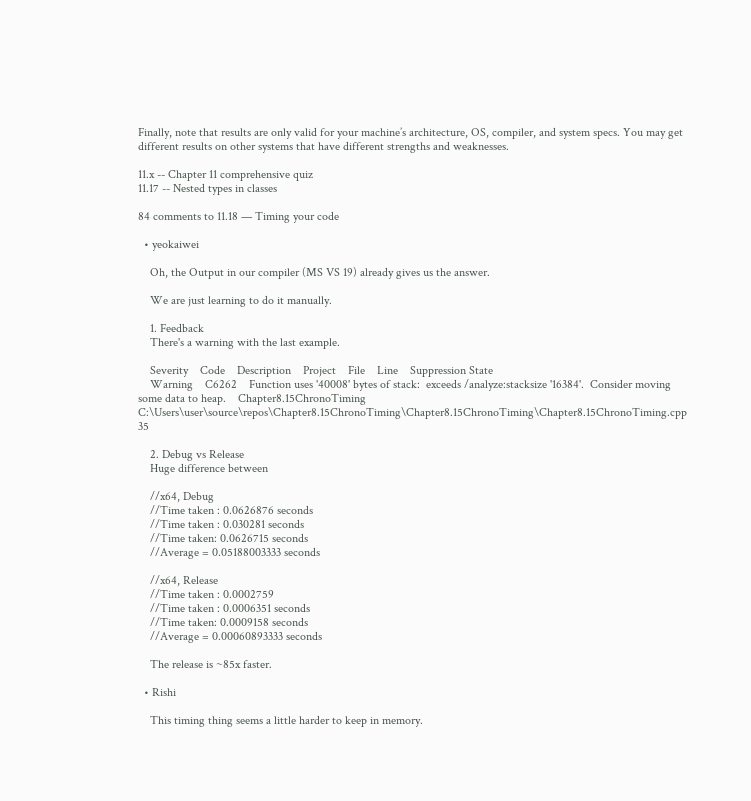Finally, note that results are only valid for your machine’s architecture, OS, compiler, and system specs. You may get different results on other systems that have different strengths and weaknesses.

11.x -- Chapter 11 comprehensive quiz
11.17 -- Nested types in classes

84 comments to 11.18 — Timing your code

  • yeokaiwei

    Oh, the Output in our compiler (MS VS 19) already gives us the answer.

    We are just learning to do it manually.

    1. Feedback
    There's a warning with the last example.

    Severity    Code    Description    Project    File    Line    Suppression State
    Warning    C6262    Function uses '40008' bytes of stack:  exceeds /analyze:stacksize '16384'.  Consider moving some data to heap.    Chapter8.15ChronoTiming    C:\Users\user\source\repos\Chapter8.15ChronoTiming\Chapter8.15ChronoTiming\Chapter8.15ChronoTiming.cpp    35

    2. Debug vs Release
    Huge difference between

    //x64, Debug
    //Time taken : 0.0626876 seconds
    //Time taken : 0.030281 seconds
    //Time taken: 0.0626715 seconds
    //Average = 0.05188003333 seconds

    //x64, Release
    //Time taken : 0.0002759
    //Time taken : 0.0006351 seconds
    //Time taken: 0.0009158 seconds
    //Average = 0.00060893333 seconds

    The release is ~85x faster.

  • Rishi

    This timing thing seems a little harder to keep in memory.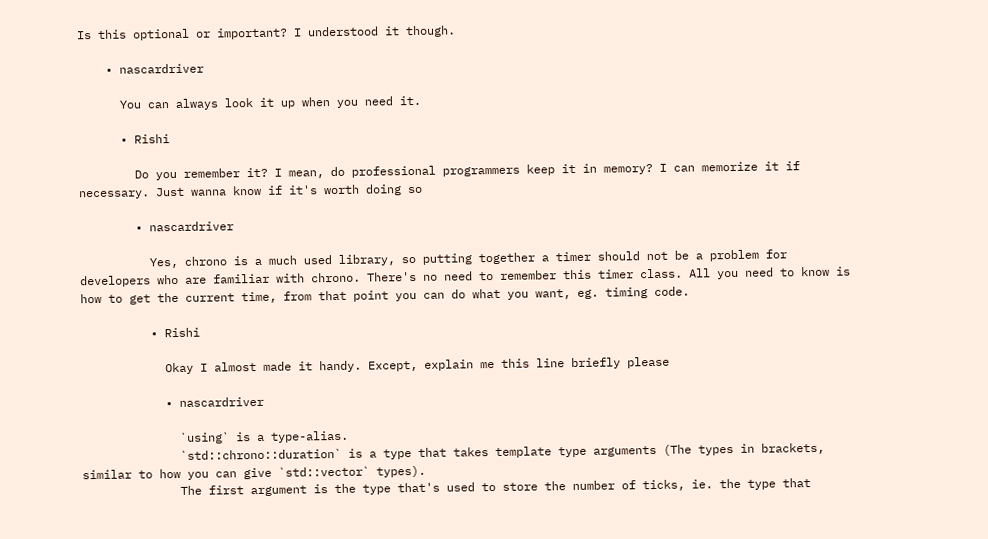Is this optional or important? I understood it though.

    • nascardriver

      You can always look it up when you need it.

      • Rishi

        Do you remember it? I mean, do professional programmers keep it in memory? I can memorize it if necessary. Just wanna know if it's worth doing so

        • nascardriver

          Yes, chrono is a much used library, so putting together a timer should not be a problem for developers who are familiar with chrono. There's no need to remember this timer class. All you need to know is how to get the current time, from that point you can do what you want, eg. timing code.

          • Rishi

            Okay I almost made it handy. Except, explain me this line briefly please

            • nascardriver

              `using` is a type-alias.
              `std::chrono::duration` is a type that takes template type arguments (The types in brackets, similar to how you can give `std::vector` types).
              The first argument is the type that's used to store the number of ticks, ie. the type that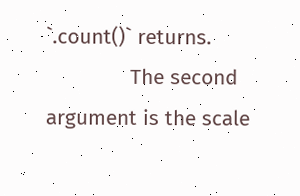`.count()` returns.
              The second argument is the scale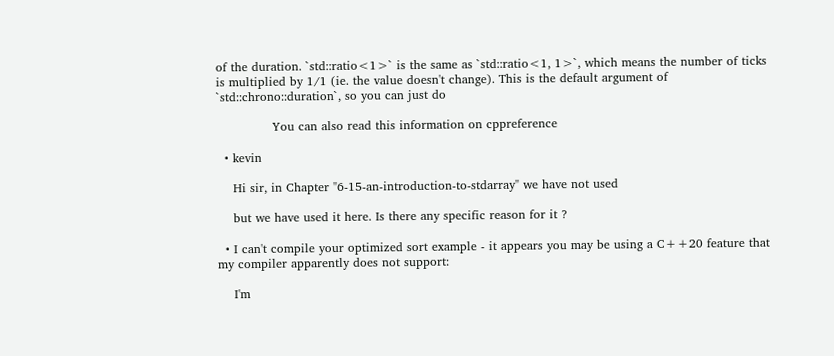of the duration. `std::ratio<1>` is the same as `std::ratio<1, 1>`, which means the number of ticks is multiplied by 1/1 (ie. the value doesn't change). This is the default argument of `std::chrono::duration`, so you can just do

              You can also read this information on cppreference

  • kevin

    Hi sir, in Chapter "6-15-an-introduction-to-stdarray" we have not used

    but we have used it here. Is there any specific reason for it ?

  • I can't compile your optimized sort example - it appears you may be using a C++20 feature that my compiler apparently does not support:

    I'm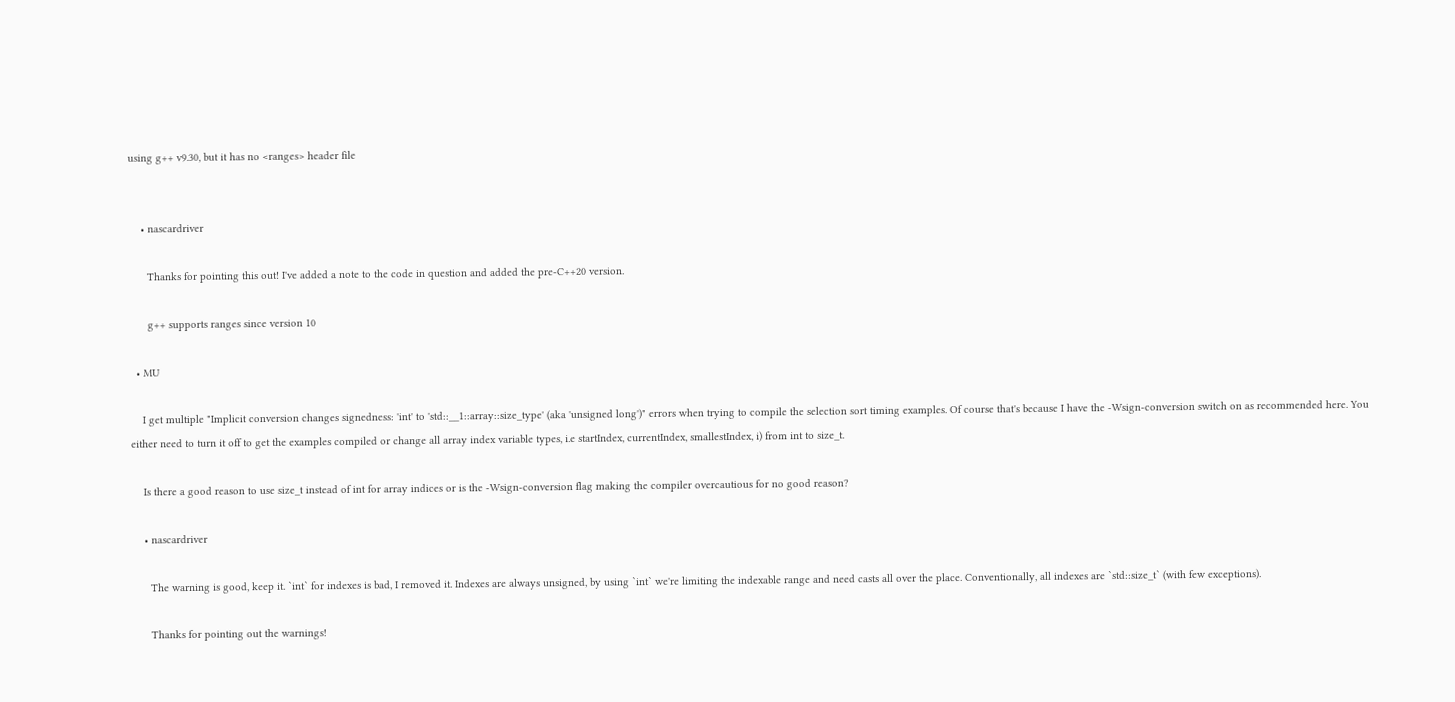using g++ v9.30, but it has no <ranges> header file


    • nascardriver

      Thanks for pointing this out! I've added a note to the code in question and added the pre-C++20 version.

      g++ supports ranges since version 10

  • MU

    I get multiple "Implicit conversion changes signedness: 'int' to 'std::__1::array::size_type' (aka 'unsigned long')" errors when trying to compile the selection sort timing examples. Of course that's because I have the -Wsign-conversion switch on as recommended here. You either need to turn it off to get the examples compiled or change all array index variable types, i.e startIndex, currentIndex, smallestIndex, i) from int to size_t.

    Is there a good reason to use size_t instead of int for array indices or is the -Wsign-conversion flag making the compiler overcautious for no good reason?

    • nascardriver

      The warning is good, keep it. `int` for indexes is bad, I removed it. Indexes are always unsigned, by using `int` we're limiting the indexable range and need casts all over the place. Conventionally, all indexes are `std::size_t` (with few exceptions).

      Thanks for pointing out the warnings!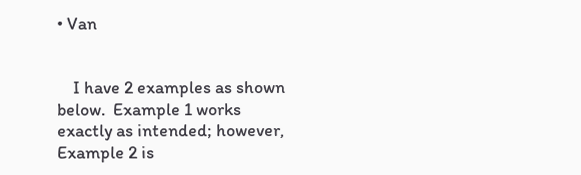• Van


    I have 2 examples as shown below.  Example 1 works exactly as intended; however, Example 2 is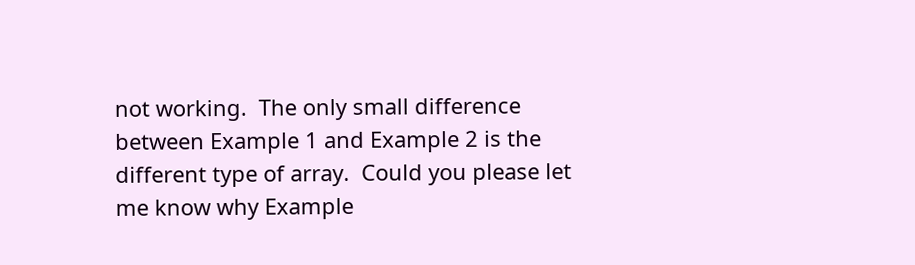not working.  The only small difference between Example 1 and Example 2 is the different type of array.  Could you please let me know why Example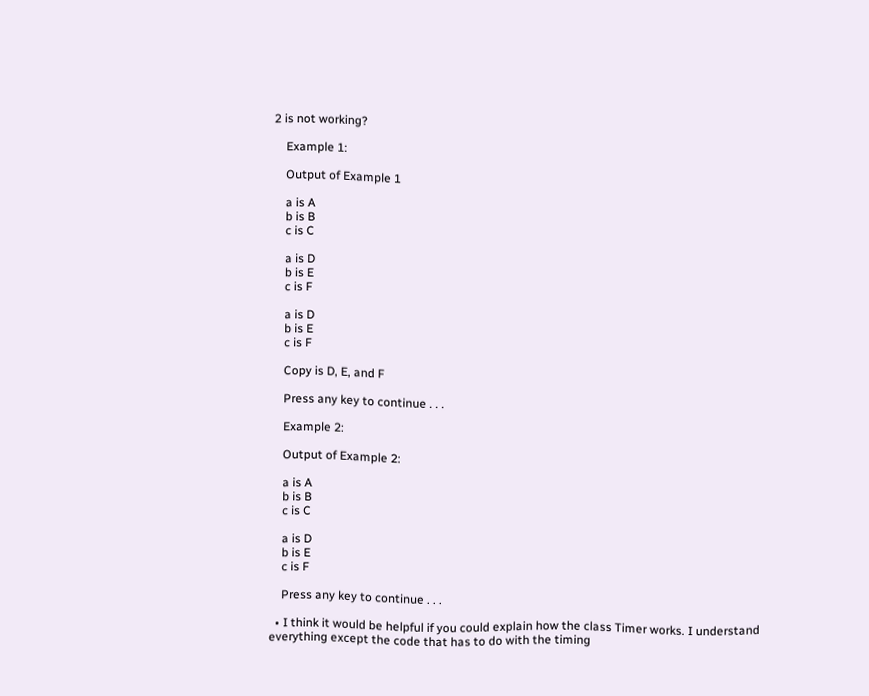2 is not working?

    Example 1:

    Output of Example 1

    a is A
    b is B
    c is C

    a is D
    b is E
    c is F

    a is D
    b is E
    c is F

    Copy is D, E, and F

    Press any key to continue . . .

    Example 2:

    Output of Example 2:

    a is A
    b is B
    c is C

    a is D
    b is E
    c is F

    Press any key to continue . . .

  • I think it would be helpful if you could explain how the class Timer works. I understand everything except the code that has to do with the timing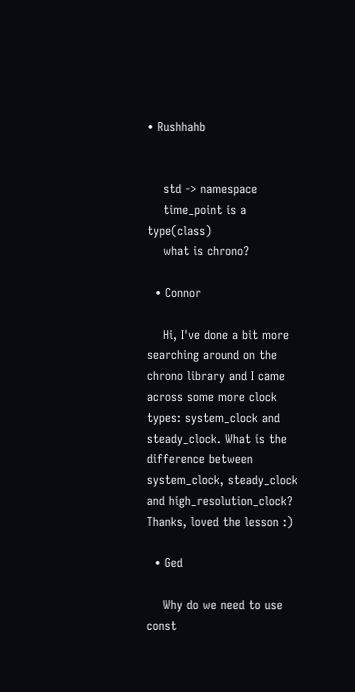• Rushhahb


    std -> namespace
    time_point is a type(class)
    what is chrono?

  • Connor

    Hi, I've done a bit more searching around on the chrono library and I came across some more clock types: system_clock and steady_clock. What is the difference between system_clock, steady_clock and high_resolution_clock? Thanks, loved the lesson :)

  • Ged

    Why do we need to use const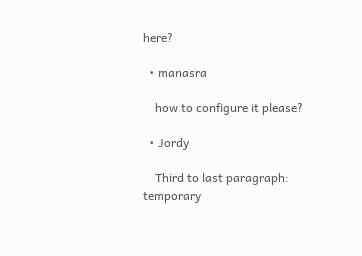here?

  • manasra

    how to configure it please?

  • Jordy

    Third to last paragraph: temporary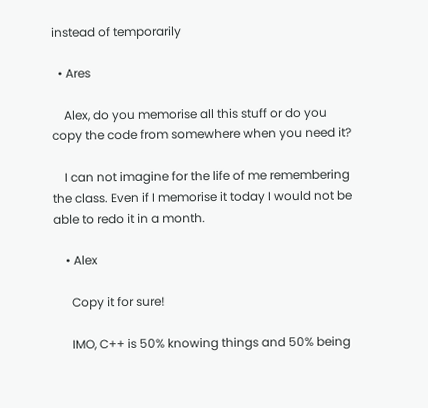instead of temporarily

  • Ares

    Alex, do you memorise all this stuff or do you copy the code from somewhere when you need it?

    I can not imagine for the life of me remembering the class. Even if I memorise it today I would not be able to redo it in a month.

    • Alex

      Copy it for sure!

      IMO, C++ is 50% knowing things and 50% being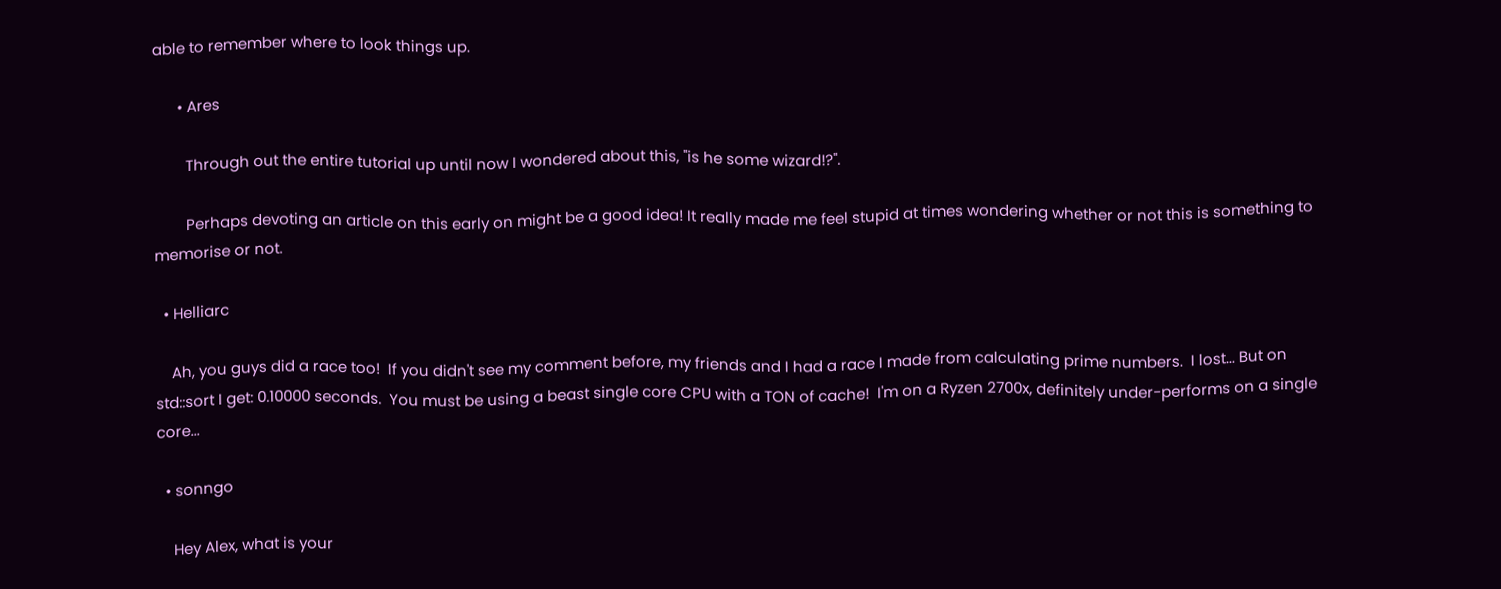able to remember where to look things up.

      • Ares

        Through out the entire tutorial up until now I wondered about this, "is he some wizard!?".

        Perhaps devoting an article on this early on might be a good idea! It really made me feel stupid at times wondering whether or not this is something to memorise or not.

  • Helliarc

    Ah, you guys did a race too!  If you didn't see my comment before, my friends and I had a race I made from calculating prime numbers.  I lost... But on std::sort I get: 0.10000 seconds.  You must be using a beast single core CPU with a TON of cache!  I'm on a Ryzen 2700x, definitely under-performs on a single core...

  • sonngo

    Hey Alex, what is your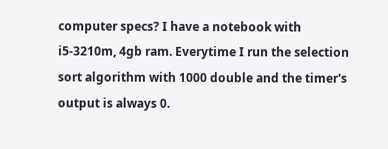computer specs? I have a notebook with i5-3210m, 4gb ram. Everytime I run the selection sort algorithm with 1000 double and the timer's output is always 0.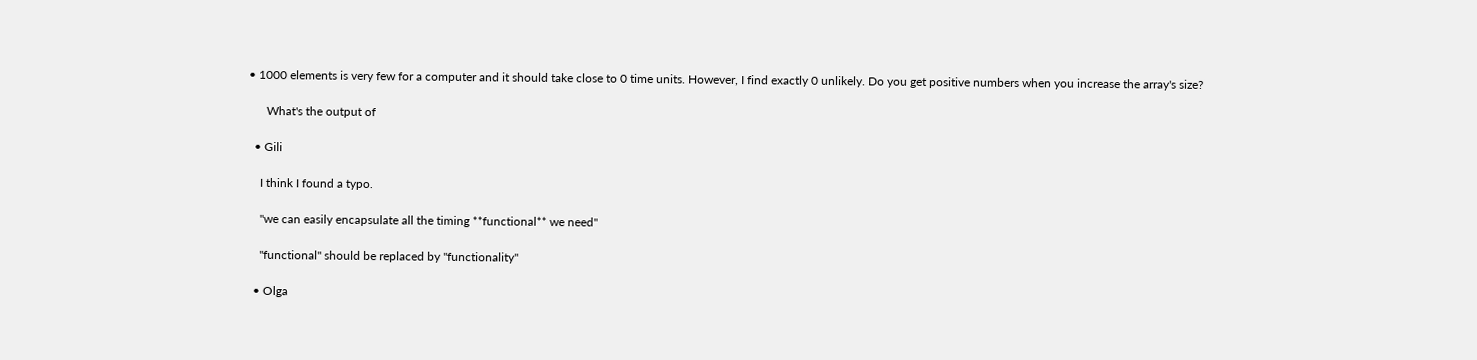• 1000 elements is very few for a computer and it should take close to 0 time units. However, I find exactly 0 unlikely. Do you get positive numbers when you increase the array's size?

      What's the output of

  • Gili

    I think I found a typo.

    "we can easily encapsulate all the timing **functional** we need"

    "functional" should be replaced by "functionality"

  • Olga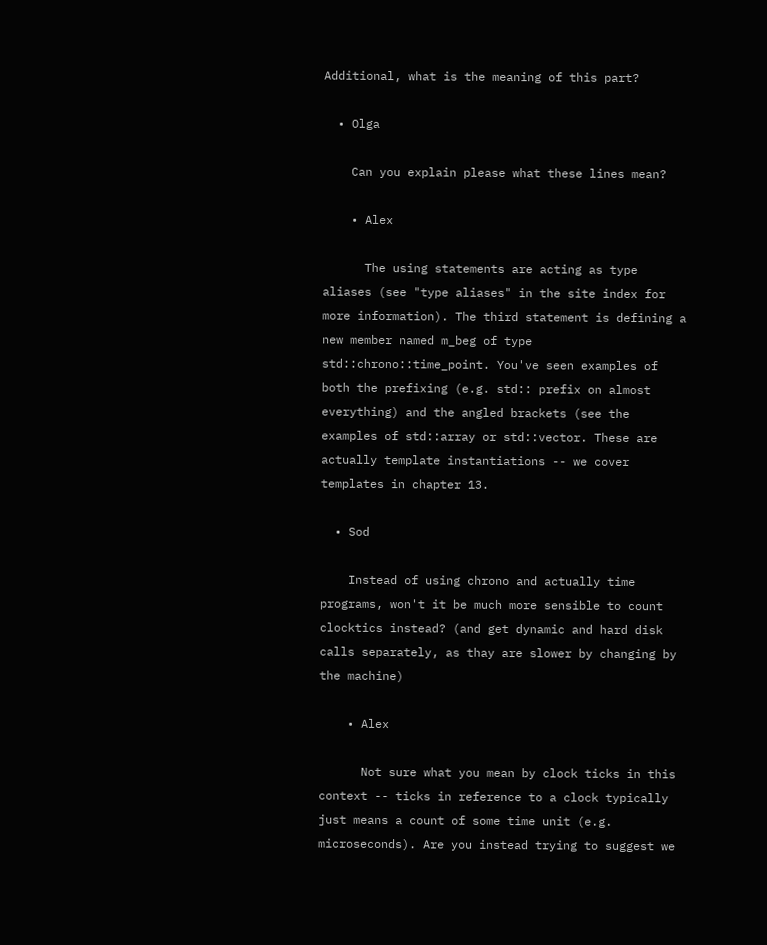Additional, what is the meaning of this part?

  • Olga

    Can you explain please what these lines mean?

    • Alex

      The using statements are acting as type aliases (see "type aliases" in the site index for more information). The third statement is defining a new member named m_beg of type std::chrono::time_point. You've seen examples of both the prefixing (e.g. std:: prefix on almost everything) and the angled brackets (see the examples of std::array or std::vector. These are actually template instantiations -- we cover templates in chapter 13.

  • Sod

    Instead of using chrono and actually time programs, won't it be much more sensible to count clocktics instead? (and get dynamic and hard disk calls separately, as thay are slower by changing by the machine)

    • Alex

      Not sure what you mean by clock ticks in this context -- ticks in reference to a clock typically just means a count of some time unit (e.g. microseconds). Are you instead trying to suggest we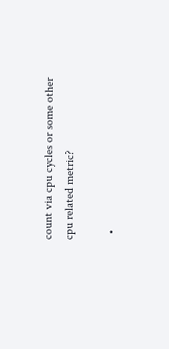count via cpu cycles or some other cpu related metric?

  •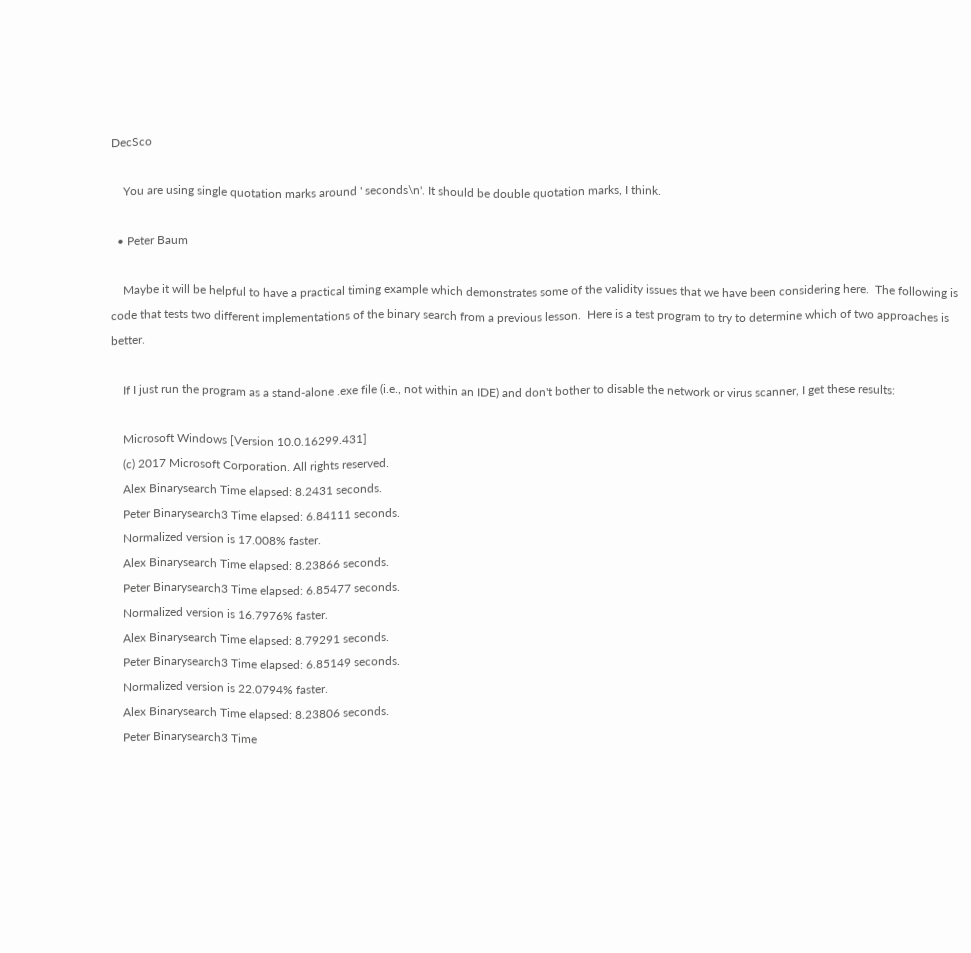DecSco

    You are using single quotation marks around ' seconds\n'. It should be double quotation marks, I think.

  • Peter Baum

    Maybe it will be helpful to have a practical timing example which demonstrates some of the validity issues that we have been considering here.  The following is code that tests two different implementations of the binary search from a previous lesson.  Here is a test program to try to determine which of two approaches is better.

    If I just run the program as a stand-alone .exe file (i.e., not within an IDE) and don't bother to disable the network or virus scanner, I get these results:

    Microsoft Windows [Version 10.0.16299.431]
    (c) 2017 Microsoft Corporation. All rights reserved.
    Alex Binarysearch Time elapsed: 8.2431 seconds.
    Peter Binarysearch3 Time elapsed: 6.84111 seconds.
    Normalized version is 17.008% faster.
    Alex Binarysearch Time elapsed: 8.23866 seconds.
    Peter Binarysearch3 Time elapsed: 6.85477 seconds.
    Normalized version is 16.7976% faster.
    Alex Binarysearch Time elapsed: 8.79291 seconds.
    Peter Binarysearch3 Time elapsed: 6.85149 seconds.
    Normalized version is 22.0794% faster.
    Alex Binarysearch Time elapsed: 8.23806 seconds.
    Peter Binarysearch3 Time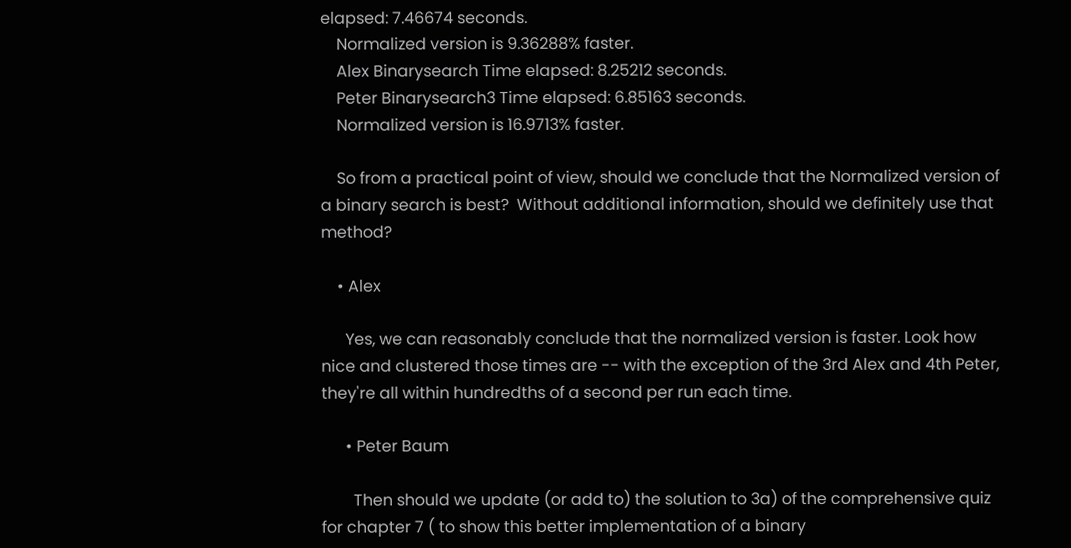elapsed: 7.46674 seconds.
    Normalized version is 9.36288% faster.
    Alex Binarysearch Time elapsed: 8.25212 seconds.
    Peter Binarysearch3 Time elapsed: 6.85163 seconds.
    Normalized version is 16.9713% faster.

    So from a practical point of view, should we conclude that the Normalized version of a binary search is best?  Without additional information, should we definitely use that method?

    • Alex

      Yes, we can reasonably conclude that the normalized version is faster. Look how nice and clustered those times are -- with the exception of the 3rd Alex and 4th Peter, they're all within hundredths of a second per run each time.

      • Peter Baum

        Then should we update (or add to) the solution to 3a) of the comprehensive quiz for chapter 7 ( to show this better implementation of a binary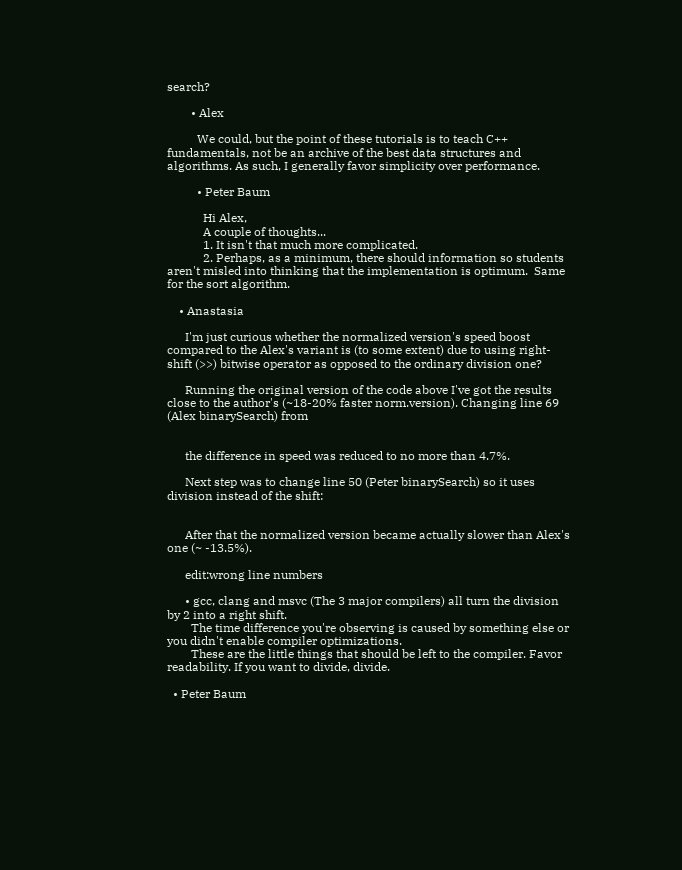search?

        • Alex

          We could, but the point of these tutorials is to teach C++ fundamentals, not be an archive of the best data structures and algorithms. As such, I generally favor simplicity over performance.

          • Peter Baum

            Hi Alex,
            A couple of thoughts...
            1. It isn't that much more complicated.
            2. Perhaps, as a minimum, there should information so students aren't misled into thinking that the implementation is optimum.  Same for the sort algorithm.

    • Anastasia

      I'm just curious whether the normalized version's speed boost compared to the Alex's variant is (to some extent) due to using right-shift (>>) bitwise operator as opposed to the ordinary division one?

      Running the original version of the code above I've got the results close to the author's (~18-20% faster norm.version). Changing line 69 (Alex binarySearch) from


      the difference in speed was reduced to no more than 4.7%.

      Next step was to change line 50 (Peter binarySearch) so it uses division instead of the shift:


      After that the normalized version became actually slower than Alex's one (~ -13.5%).

      edit:wrong line numbers

      • gcc, clang and msvc (The 3 major compilers) all turn the division by 2 into a right shift.
        The time difference you're observing is caused by something else or you didn't enable compiler optimizations.
        These are the little things that should be left to the compiler. Favor readability. If you want to divide, divide.

  • Peter Baum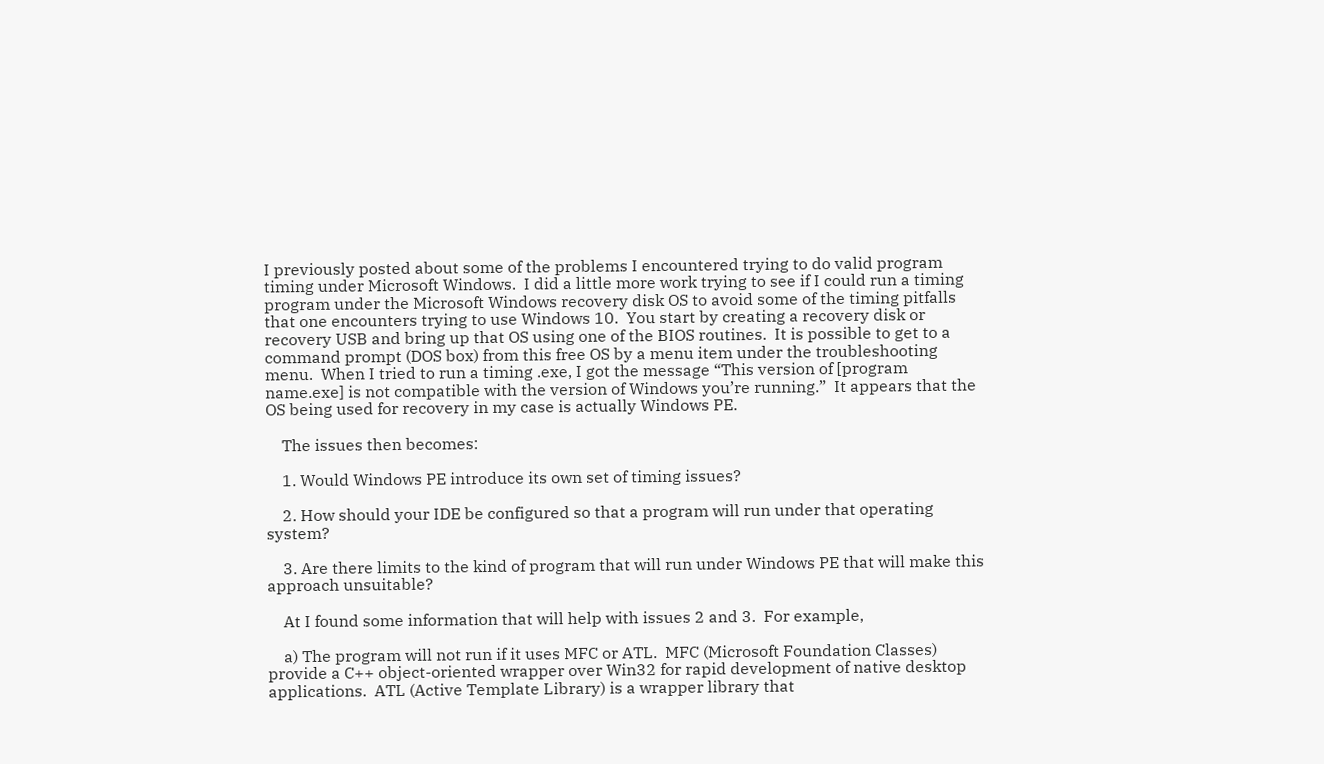I previously posted about some of the problems I encountered trying to do valid program timing under Microsoft Windows.  I did a little more work trying to see if I could run a timing program under the Microsoft Windows recovery disk OS to avoid some of the timing pitfalls that one encounters trying to use Windows 10.  You start by creating a recovery disk or recovery USB and bring up that OS using one of the BIOS routines.  It is possible to get to a command prompt (DOS box) from this free OS by a menu item under the troubleshooting menu.  When I tried to run a timing .exe, I got the message “This version of [program name.exe] is not compatible with the version of Windows you’re running.”  It appears that the OS being used for recovery in my case is actually Windows PE.

    The issues then becomes:

    1. Would Windows PE introduce its own set of timing issues?

    2. How should your IDE be configured so that a program will run under that operating system?

    3. Are there limits to the kind of program that will run under Windows PE that will make this approach unsuitable?

    At I found some information that will help with issues 2 and 3.  For example,

    a) The program will not run if it uses MFC or ATL.  MFC (Microsoft Foundation Classes) provide a C++ object-oriented wrapper over Win32 for rapid development of native desktop applications.  ATL (Active Template Library) is a wrapper library that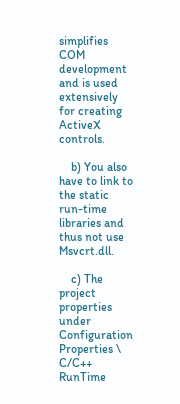simplifies COM development and is used extensively for creating ActiveX controls.

    b) You also have to link to the static run-time libraries and thus not use Msvcrt.dll.

    c) The project properties under Configuration Properties \ C/C++ RunTime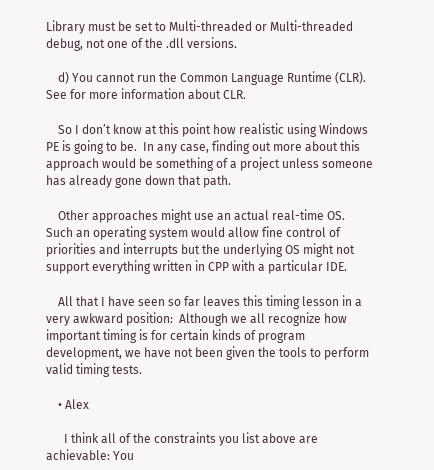Library must be set to Multi-threaded or Multi-threaded debug, not one of the .dll versions.

    d) You cannot run the Common Language Runtime (CLR).  See for more information about CLR.

    So I don’t know at this point how realistic using Windows PE is going to be.  In any case, finding out more about this approach would be something of a project unless someone has already gone down that path.

    Other approaches might use an actual real-time OS.  Such an operating system would allow fine control of priorities and interrupts but the underlying OS might not support everything written in CPP with a particular IDE.

    All that I have seen so far leaves this timing lesson in a very awkward position:  Although we all recognize how important timing is for certain kinds of program development, we have not been given the tools to perform valid timing tests.

    • Alex

      I think all of the constraints you list above are achievable: You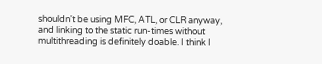shouldn't be using MFC, ATL, or CLR anyway, and linking to the static run-times without multithreading is definitely doable. I think I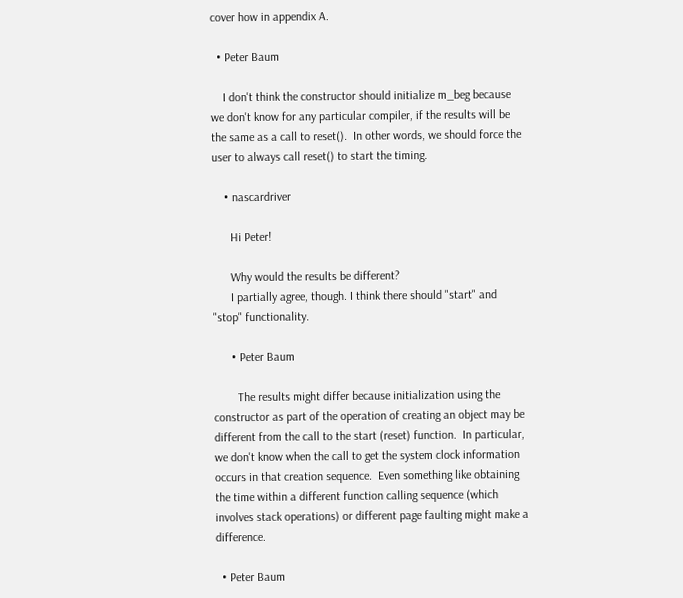cover how in appendix A.

  • Peter Baum

    I don't think the constructor should initialize m_beg because we don't know for any particular compiler, if the results will be the same as a call to reset().  In other words, we should force the user to always call reset() to start the timing.

    • nascardriver

      Hi Peter!

      Why would the results be different?
      I partially agree, though. I think there should "start" and "stop" functionality.

      • Peter Baum

        The results might differ because initialization using the constructor as part of the operation of creating an object may be different from the call to the start (reset) function.  In particular, we don't know when the call to get the system clock information occurs in that creation sequence.  Even something like obtaining the time within a different function calling sequence (which involves stack operations) or different page faulting might make a difference.

  • Peter Baum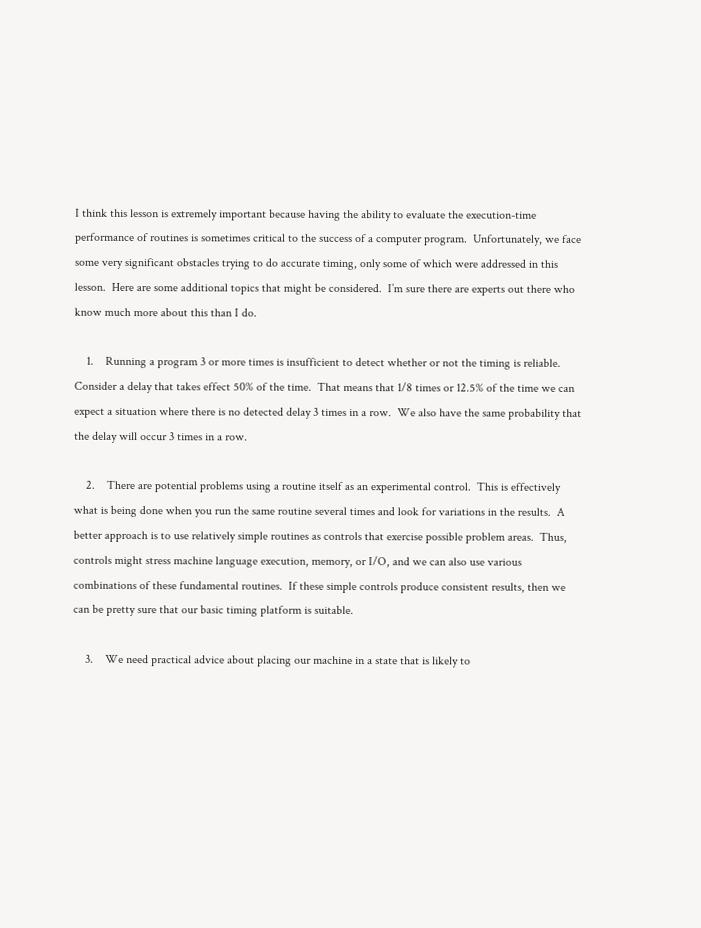I think this lesson is extremely important because having the ability to evaluate the execution-time performance of routines is sometimes critical to the success of a computer program.  Unfortunately, we face some very significant obstacles trying to do accurate timing, only some of which were addressed in this lesson.  Here are some additional topics that might be considered.  I’m sure there are experts out there who know much more about this than I do.

    1.    Running a program 3 or more times is insufficient to detect whether or not the timing is reliable.  Consider a delay that takes effect 50% of the time.  That means that 1/8 times or 12.5% of the time we can expect a situation where there is no detected delay 3 times in a row.  We also have the same probability that the delay will occur 3 times in a row.

    2.    There are potential problems using a routine itself as an experimental control.  This is effectively what is being done when you run the same routine several times and look for variations in the results.  A better approach is to use relatively simple routines as controls that exercise possible problem areas.  Thus, controls might stress machine language execution, memory, or I/O, and we can also use various combinations of these fundamental routines.  If these simple controls produce consistent results, then we can be pretty sure that our basic timing platform is suitable.

    3.    We need practical advice about placing our machine in a state that is likely to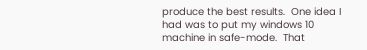produce the best results.  One idea I had was to put my windows 10 machine in safe-mode.  That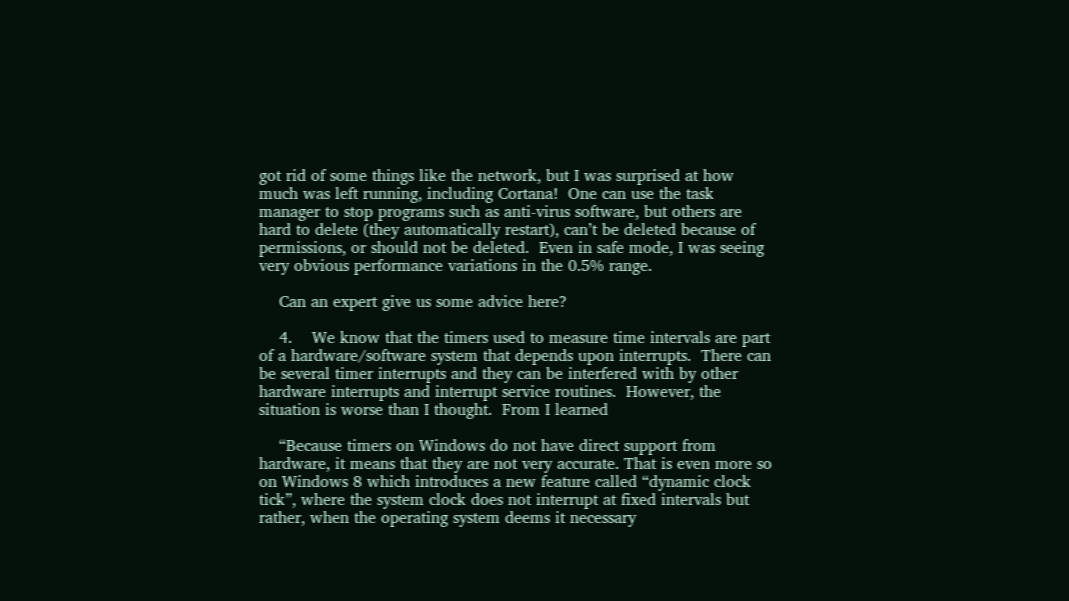got rid of some things like the network, but I was surprised at how much was left running, including Cortana!  One can use the task manager to stop programs such as anti-virus software, but others are hard to delete (they automatically restart), can’t be deleted because of permissions, or should not be deleted.  Even in safe mode, I was seeing very obvious performance variations in the 0.5% range.

    Can an expert give us some advice here?

    4.    We know that the timers used to measure time intervals are part of a hardware/software system that depends upon interrupts.  There can be several timer interrupts and they can be interfered with by other hardware interrupts and interrupt service routines.  However, the situation is worse than I thought.  From I learned

    “Because timers on Windows do not have direct support from hardware, it means that they are not very accurate. That is even more so on Windows 8 which introduces a new feature called “dynamic clock tick”, where the system clock does not interrupt at fixed intervals but rather, when the operating system deems it necessary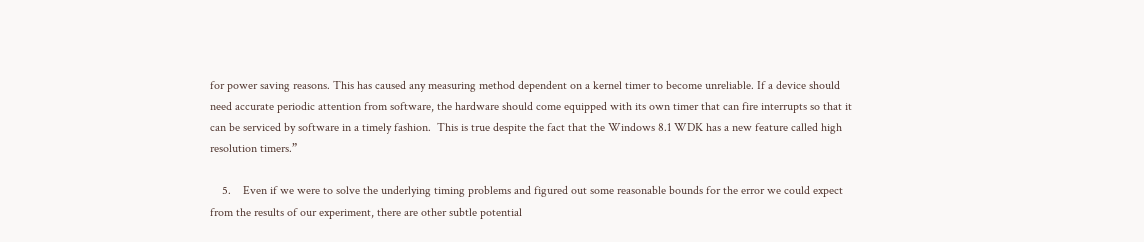for power saving reasons. This has caused any measuring method dependent on a kernel timer to become unreliable. If a device should need accurate periodic attention from software, the hardware should come equipped with its own timer that can fire interrupts so that it can be serviced by software in a timely fashion.  This is true despite the fact that the Windows 8.1 WDK has a new feature called high resolution timers.”

    5.    Even if we were to solve the underlying timing problems and figured out some reasonable bounds for the error we could expect from the results of our experiment, there are other subtle potential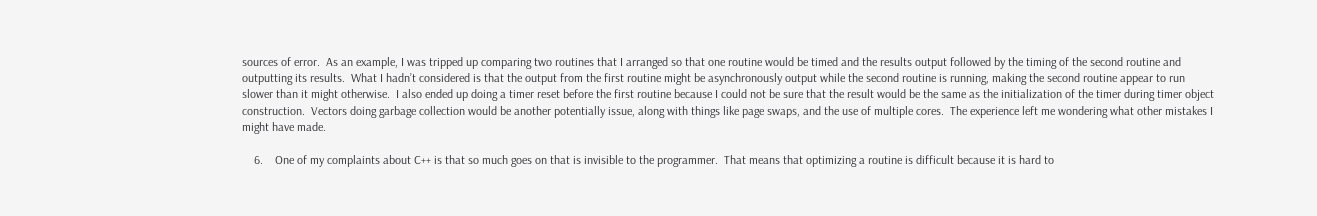sources of error.  As an example, I was tripped up comparing two routines that I arranged so that one routine would be timed and the results output followed by the timing of the second routine and outputting its results.  What I hadn’t considered is that the output from the first routine might be asynchronously output while the second routine is running, making the second routine appear to run slower than it might otherwise.  I also ended up doing a timer reset before the first routine because I could not be sure that the result would be the same as the initialization of the timer during timer object construction.  Vectors doing garbage collection would be another potentially issue, along with things like page swaps, and the use of multiple cores.  The experience left me wondering what other mistakes I might have made.

    6.    One of my complaints about C++ is that so much goes on that is invisible to the programmer.  That means that optimizing a routine is difficult because it is hard to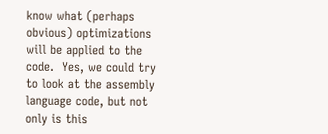know what (perhaps obvious) optimizations will be applied to the code.  Yes, we could try to look at the assembly language code, but not only is this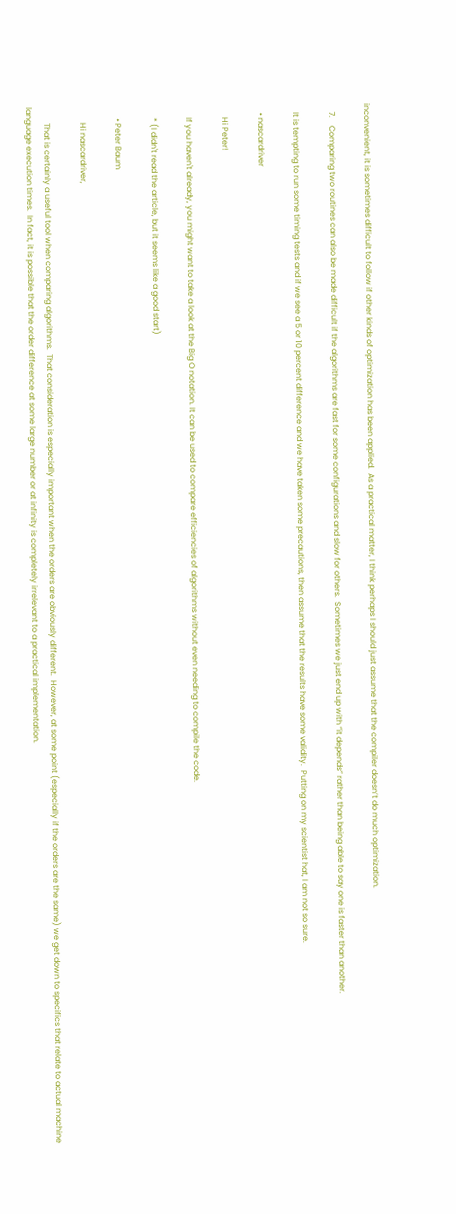inconvenient, it is sometimes difficult to follow if other kinds of optimization has been applied.  As a practical matter, I think perhaps I should just assume that the compiler doesn’t do much optimization.

    7.    Comparing two routines can also be made difficult if the algorithms are fast for some configurations and slow for others.  Sometimes we just end up with “it depends” rather than being able to say one is faster than another.

    It is tempting to run some timing tests and if we see a 5 or 10 percent difference and we have taken some precautions, then assume that the results have some validity.  Putting on my scientist hat, I am not so sure.

    • nascardriver

      Hi Peter!

      If you haven't already, you might want to take a look at the Big O notation. It can be used to compare efficiencies of algorithms without even needing to compile the code.

      * (I didn't read the article, but it seems like a good start)

      • Peter Baum

        Hi nascardriver,

        That is certainly a useful tool when comparing algorithms.  That consideration is especially important when the orders are obviously different.  However, at some point (especially if the orders are the same) we get down to specifics that relate to actual machine language execution times.  In fact, it is possible that the order difference at some large number or at infinity is completely irrelevant to a practical implementation.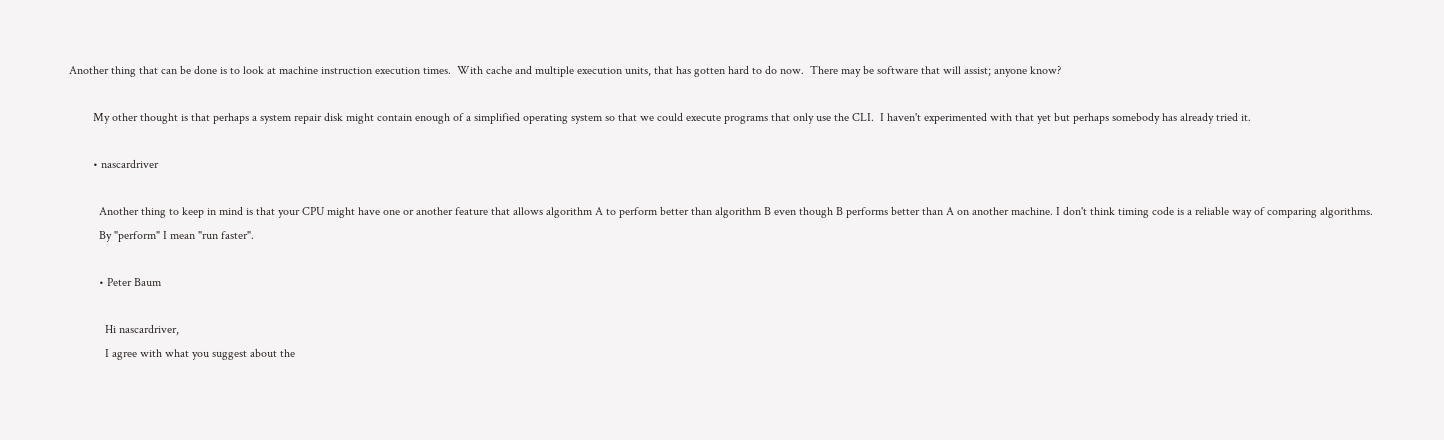Another thing that can be done is to look at machine instruction execution times.  With cache and multiple execution units, that has gotten hard to do now.  There may be software that will assist; anyone know?

        My other thought is that perhaps a system repair disk might contain enough of a simplified operating system so that we could execute programs that only use the CLI.  I haven't experimented with that yet but perhaps somebody has already tried it.

        • nascardriver

          Another thing to keep in mind is that your CPU might have one or another feature that allows algorithm A to perform better than algorithm B even though B performs better than A on another machine. I don't think timing code is a reliable way of comparing algorithms.
          By "perform" I mean "run faster".

          • Peter Baum

            Hi nascardriver,
            I agree with what you suggest about the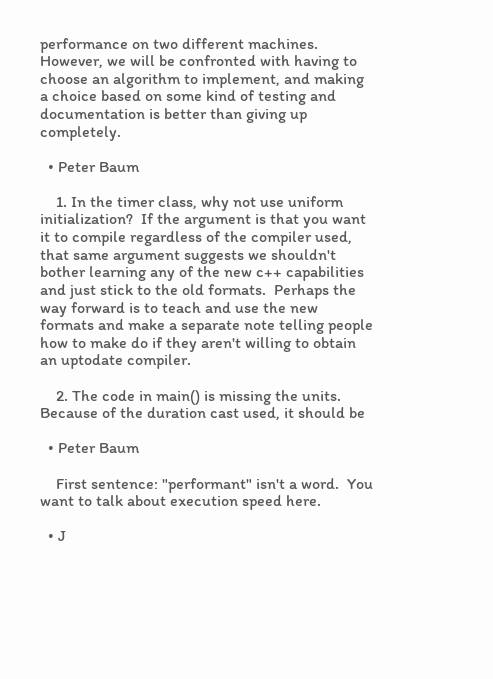performance on two different machines.  However, we will be confronted with having to choose an algorithm to implement, and making a choice based on some kind of testing and documentation is better than giving up completely.

  • Peter Baum

    1. In the timer class, why not use uniform initialization?  If the argument is that you want it to compile regardless of the compiler used, that same argument suggests we shouldn't bother learning any of the new c++ capabilities and just stick to the old formats.  Perhaps the way forward is to teach and use the new formats and make a separate note telling people how to make do if they aren't willing to obtain an uptodate compiler.

    2. The code in main() is missing the units.  Because of the duration cast used, it should be

  • Peter Baum

    First sentence: "performant" isn't a word.  You want to talk about execution speed here.

  • J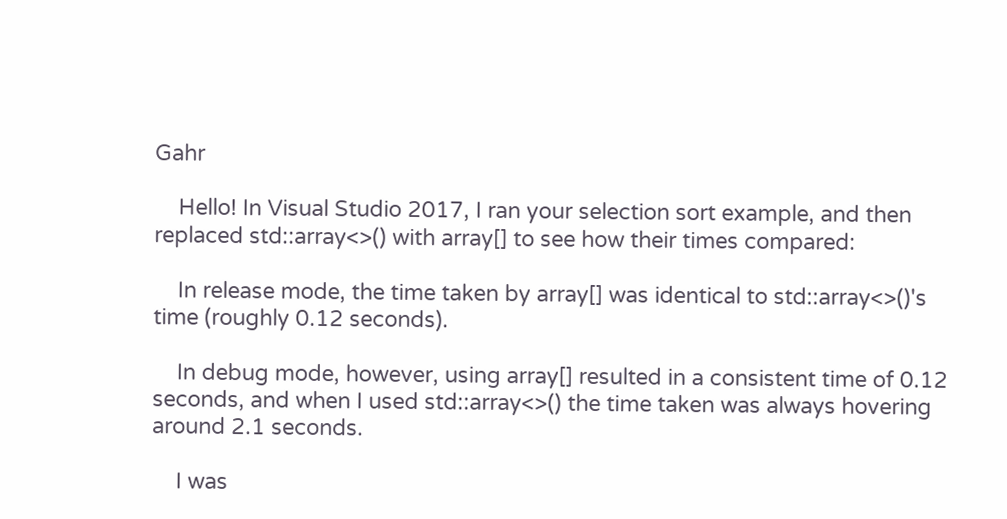Gahr

    Hello! In Visual Studio 2017, I ran your selection sort example, and then replaced std::array<>() with array[] to see how their times compared:

    In release mode, the time taken by array[] was identical to std::array<>()'s time (roughly 0.12 seconds).

    In debug mode, however, using array[] resulted in a consistent time of 0.12 seconds, and when I used std::array<>() the time taken was always hovering around 2.1 seconds.

    I was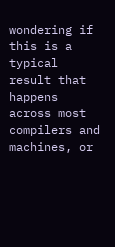wondering if this is a typical result that happens across most compilers and machines, or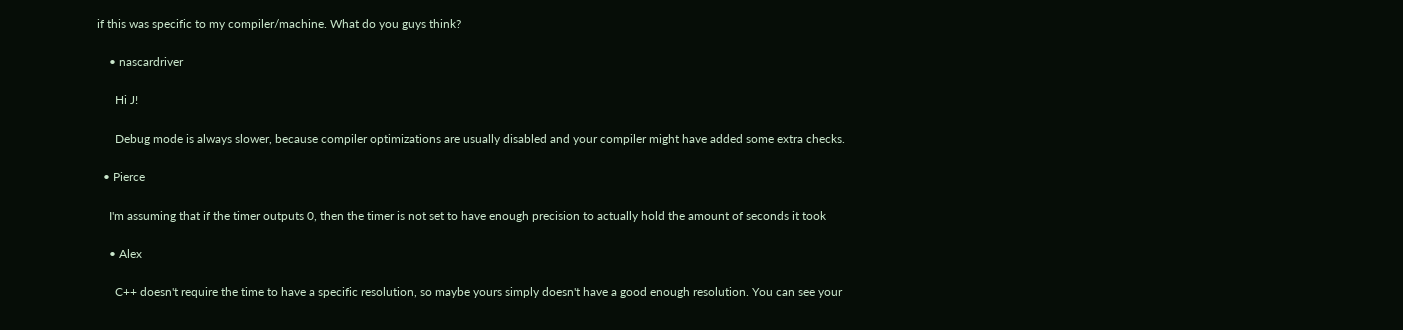if this was specific to my compiler/machine. What do you guys think?

    • nascardriver

      Hi J!

      Debug mode is always slower, because compiler optimizations are usually disabled and your compiler might have added some extra checks.

  • Pierce

    I'm assuming that if the timer outputs 0, then the timer is not set to have enough precision to actually hold the amount of seconds it took

    • Alex

      C++ doesn't require the time to have a specific resolution, so maybe yours simply doesn't have a good enough resolution. You can see your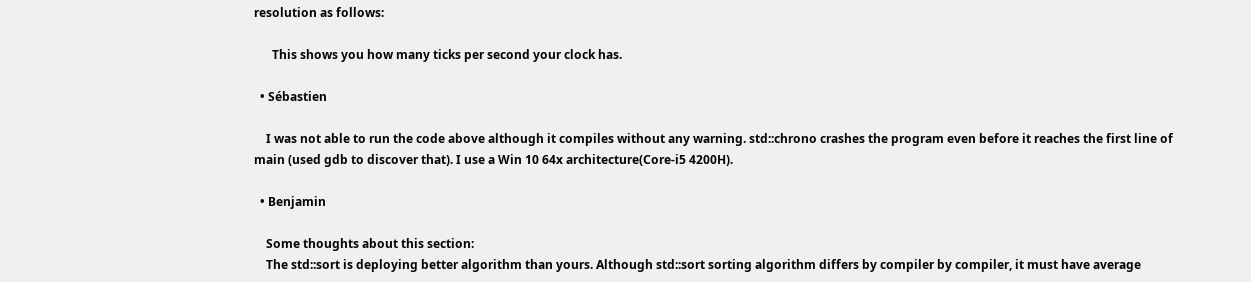resolution as follows:

      This shows you how many ticks per second your clock has.

  • Sébastien

    I was not able to run the code above although it compiles without any warning. std::chrono crashes the program even before it reaches the first line of main (used gdb to discover that). I use a Win 10 64x architecture(Core-i5 4200H).

  • Benjamin

    Some thoughts about this section:
    The std::sort is deploying better algorithm than yours. Although std::sort sorting algorithm differs by compiler by compiler, it must have average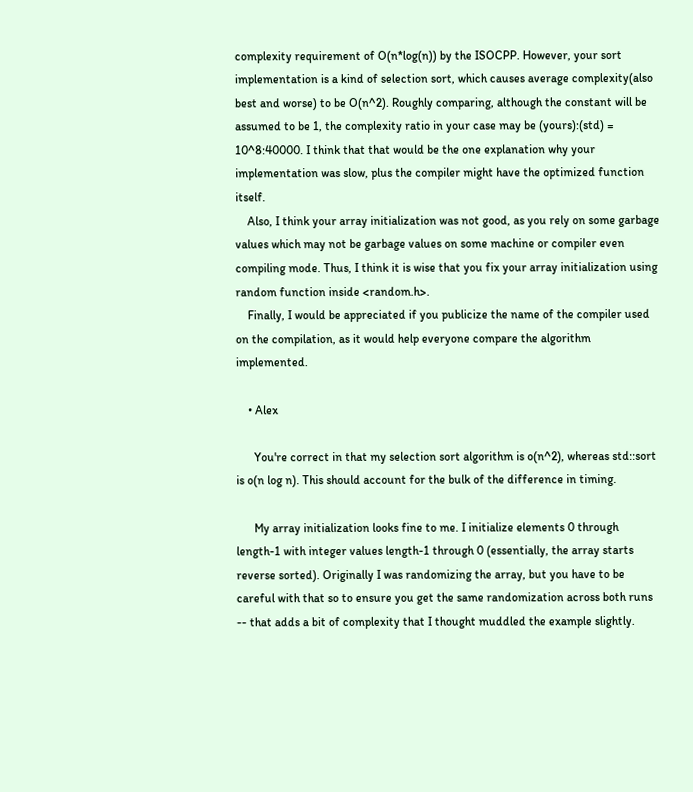complexity requirement of O(n*log(n)) by the ISOCPP. However, your sort implementation is a kind of selection sort, which causes average complexity(also best and worse) to be O(n^2). Roughly comparing, although the constant will be assumed to be 1, the complexity ratio in your case may be (yours):(std) = 10^8:40000. I think that that would be the one explanation why your implementation was slow, plus the compiler might have the optimized function itself.
    Also, I think your array initialization was not good, as you rely on some garbage values which may not be garbage values on some machine or compiler even compiling mode. Thus, I think it is wise that you fix your array initialization using random function inside <random.h>.
    Finally, I would be appreciated if you publicize the name of the compiler used on the compilation, as it would help everyone compare the algorithm implemented.

    • Alex

      You're correct in that my selection sort algorithm is o(n^2), whereas std::sort is o(n log n). This should account for the bulk of the difference in timing.

      My array initialization looks fine to me. I initialize elements 0 through length-1 with integer values length-1 through 0 (essentially, the array starts reverse sorted). Originally I was randomizing the array, but you have to be careful with that so to ensure you get the same randomization across both runs -- that adds a bit of complexity that I thought muddled the example slightly.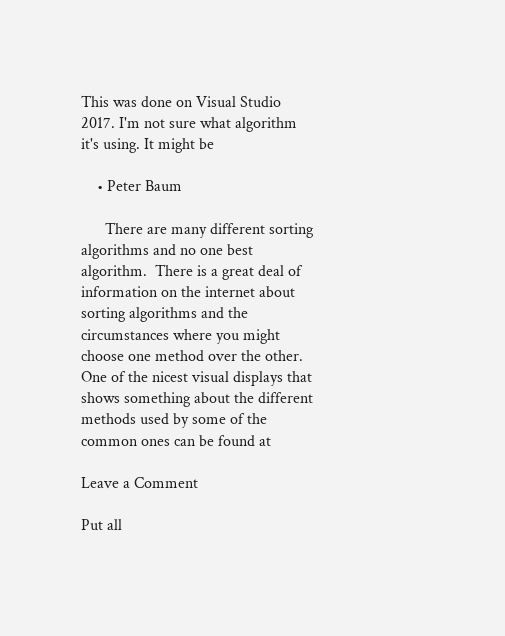This was done on Visual Studio 2017. I'm not sure what algorithm it's using. It might be

    • Peter Baum

      There are many different sorting algorithms and no one best algorithm.  There is a great deal of information on the internet about sorting algorithms and the circumstances where you might choose one method over the other.  One of the nicest visual displays that shows something about the different methods used by some of the common ones can be found at

Leave a Comment

Put all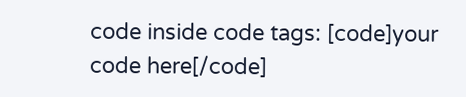code inside code tags: [code]your code here[/code]